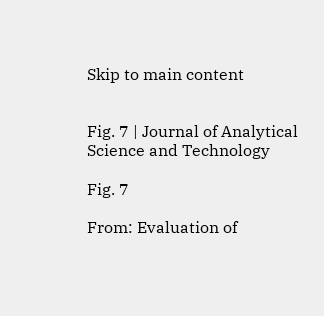Skip to main content


Fig. 7 | Journal of Analytical Science and Technology

Fig. 7

From: Evaluation of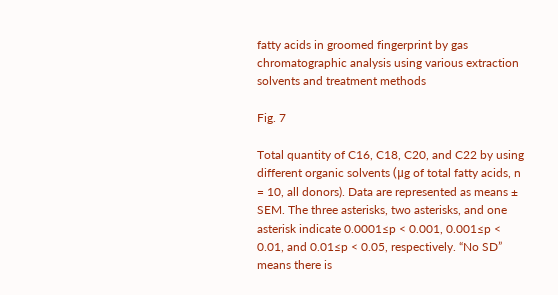fatty acids in groomed fingerprint by gas chromatographic analysis using various extraction solvents and treatment methods

Fig. 7

Total quantity of C16, C18, C20, and C22 by using different organic solvents (μg of total fatty acids, n = 10, all donors). Data are represented as means ± SEM. The three asterisks, two asterisks, and one asterisk indicate 0.0001≤p < 0.001, 0.001≤p < 0.01, and 0.01≤p < 0.05, respectively. “No SD” means there is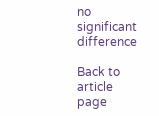no significant difference

Back to article page